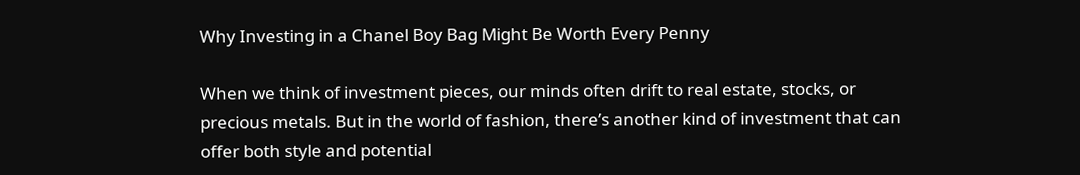Why Investing in a Chanel Boy Bag Might Be Worth Every Penny

When we think of investment pieces, our minds often drift to real estate, stocks, or precious metals. But in the world of fashion, there’s another kind of investment that can offer both style and potential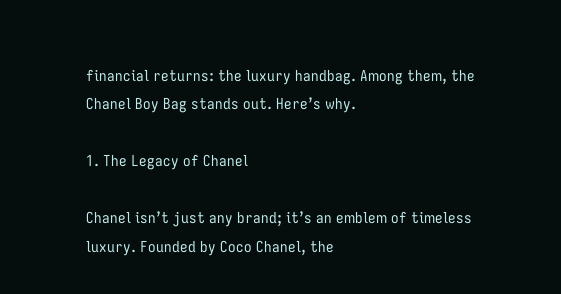financial returns: the luxury handbag. Among them, the Chanel Boy Bag stands out. Here’s why.

1. The Legacy of Chanel

Chanel isn’t just any brand; it’s an emblem of timeless luxury. Founded by Coco Chanel, the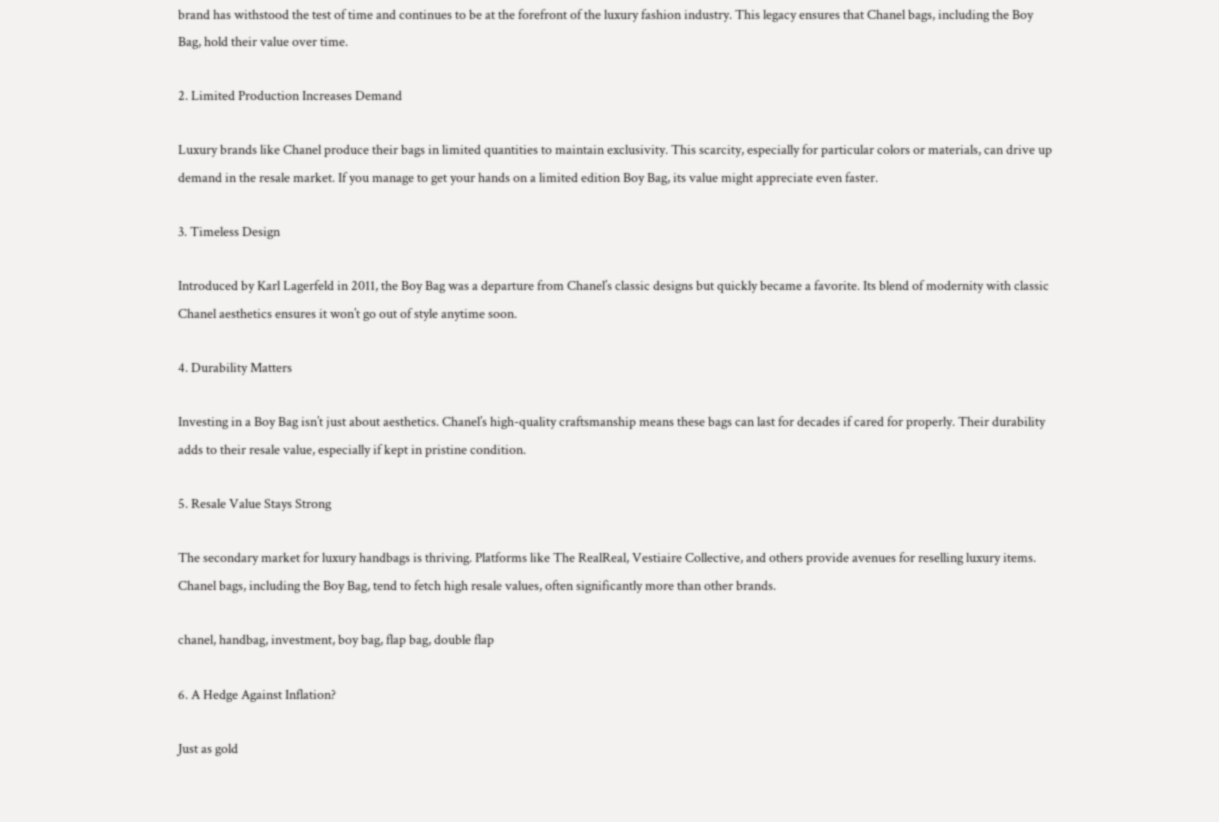brand has withstood the test of time and continues to be at the forefront of the luxury fashion industry. This legacy ensures that Chanel bags, including the Boy Bag, hold their value over time.

2. Limited Production Increases Demand

Luxury brands like Chanel produce their bags in limited quantities to maintain exclusivity. This scarcity, especially for particular colors or materials, can drive up demand in the resale market. If you manage to get your hands on a limited edition Boy Bag, its value might appreciate even faster.

3. Timeless Design

Introduced by Karl Lagerfeld in 2011, the Boy Bag was a departure from Chanel’s classic designs but quickly became a favorite. Its blend of modernity with classic Chanel aesthetics ensures it won’t go out of style anytime soon.

4. Durability Matters

Investing in a Boy Bag isn’t just about aesthetics. Chanel’s high-quality craftsmanship means these bags can last for decades if cared for properly. Their durability adds to their resale value, especially if kept in pristine condition.

5. Resale Value Stays Strong

The secondary market for luxury handbags is thriving. Platforms like The RealReal, Vestiaire Collective, and others provide avenues for reselling luxury items. Chanel bags, including the Boy Bag, tend to fetch high resale values, often significantly more than other brands.

chanel, handbag, investment, boy bag, flap bag, double flap

6. A Hedge Against Inflation?

Just as gold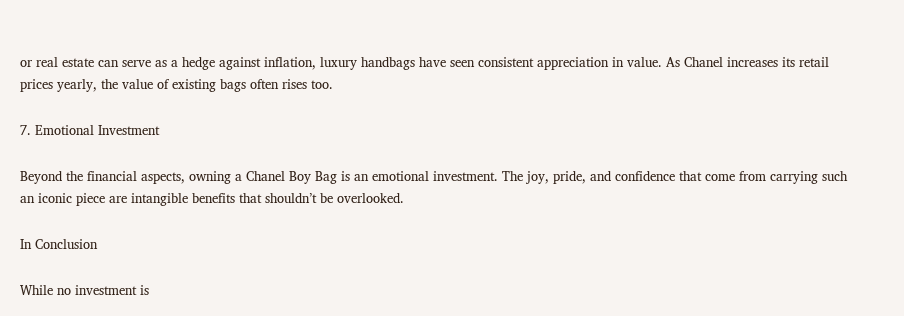or real estate can serve as a hedge against inflation, luxury handbags have seen consistent appreciation in value. As Chanel increases its retail prices yearly, the value of existing bags often rises too.

7. Emotional Investment

Beyond the financial aspects, owning a Chanel Boy Bag is an emotional investment. The joy, pride, and confidence that come from carrying such an iconic piece are intangible benefits that shouldn’t be overlooked.

In Conclusion

While no investment is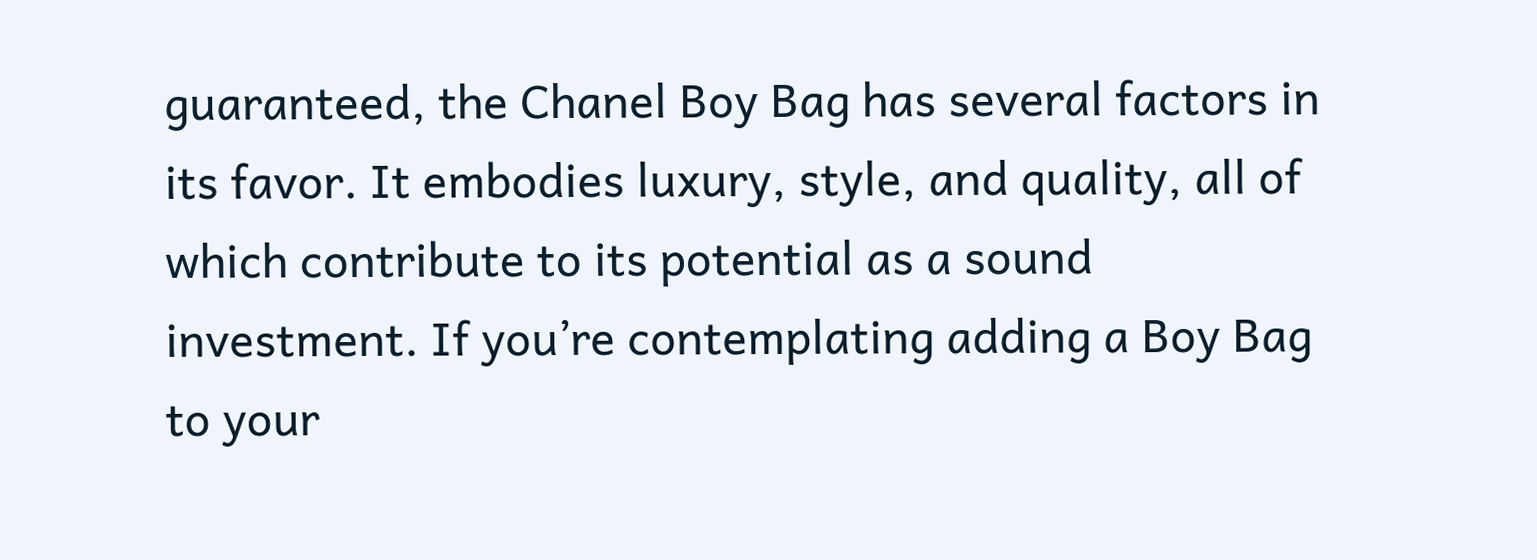guaranteed, the Chanel Boy Bag has several factors in its favor. It embodies luxury, style, and quality, all of which contribute to its potential as a sound investment. If you’re contemplating adding a Boy Bag to your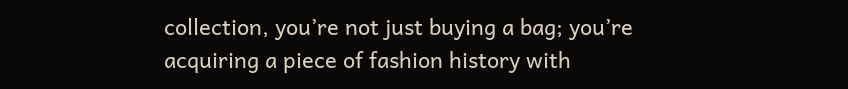collection, you’re not just buying a bag; you’re acquiring a piece of fashion history with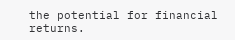the potential for financial returns.